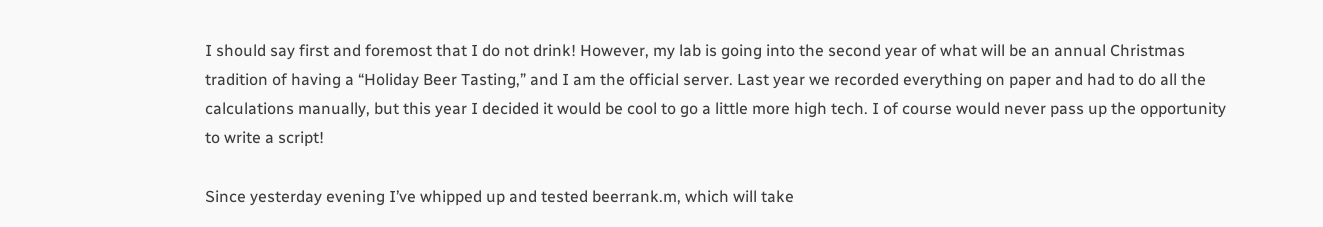I should say first and foremost that I do not drink! However, my lab is going into the second year of what will be an annual Christmas tradition of having a “Holiday Beer Tasting,” and I am the official server. Last year we recorded everything on paper and had to do all the calculations manually, but this year I decided it would be cool to go a little more high tech. I of course would never pass up the opportunity to write a script!

Since yesterday evening I’ve whipped up and tested beerrank.m, which will take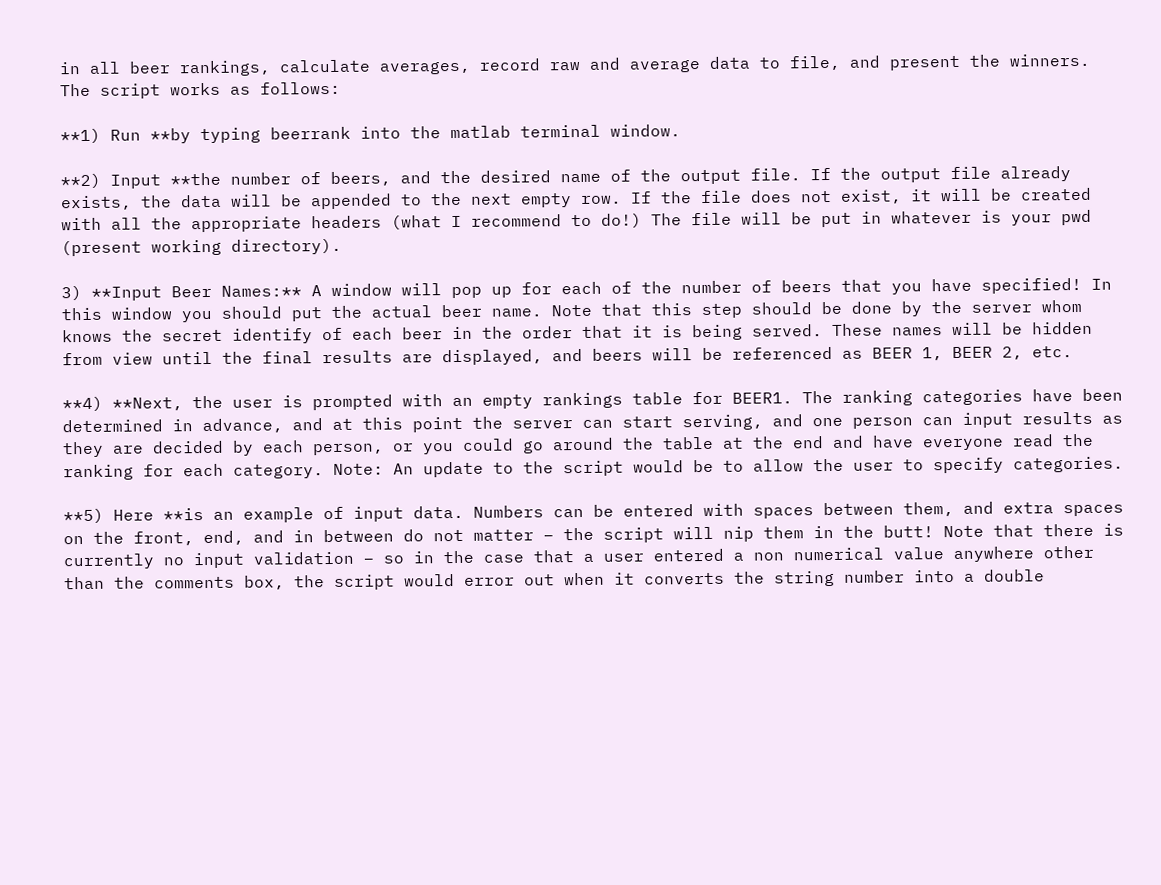in all beer rankings, calculate averages, record raw and average data to file, and present the winners. The script works as follows:

**1) Run **by typing beerrank into the matlab terminal window.

**2) Input **the number of beers, and the desired name of the output file. If the output file already exists, the data will be appended to the next empty row. If the file does not exist, it will be created with all the appropriate headers (what I recommend to do!) The file will be put in whatever is your pwd (present working directory).

3) **Input Beer Names:** A window will pop up for each of the number of beers that you have specified! In this window you should put the actual beer name. Note that this step should be done by the server whom knows the secret identify of each beer in the order that it is being served. These names will be hidden from view until the final results are displayed, and beers will be referenced as BEER 1, BEER 2, etc.

**4) **Next, the user is prompted with an empty rankings table for BEER1. The ranking categories have been determined in advance, and at this point the server can start serving, and one person can input results as they are decided by each person, or you could go around the table at the end and have everyone read the ranking for each category. Note: An update to the script would be to allow the user to specify categories.

**5) Here **is an example of input data. Numbers can be entered with spaces between them, and extra spaces on the front, end, and in between do not matter – the script will nip them in the butt! Note that there is currently no input validation – so in the case that a user entered a non numerical value anywhere other than the comments box, the script would error out when it converts the string number into a double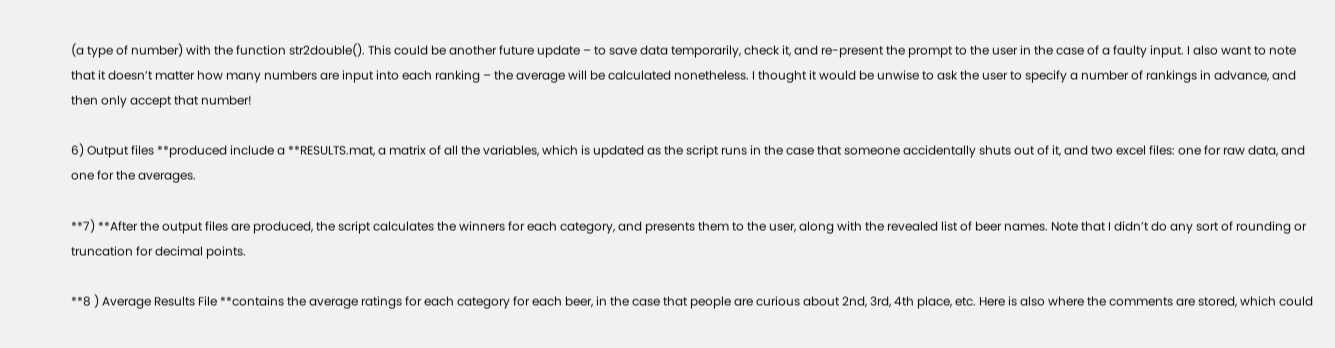(a type of number) with the function str2double(). This could be another future update – to save data temporarily, check it, and re-present the prompt to the user in the case of a faulty input. I also want to note that it doesn’t matter how many numbers are input into each ranking – the average will be calculated nonetheless. I thought it would be unwise to ask the user to specify a number of rankings in advance, and then only accept that number!

6) Output files **produced include a **RESULTS.mat, a matrix of all the variables, which is updated as the script runs in the case that someone accidentally shuts out of it, and two excel files: one for raw data, and one for the averages.

**7) **After the output files are produced, the script calculates the winners for each category, and presents them to the user, along with the revealed list of beer names. Note that I didn’t do any sort of rounding or truncation for decimal points.

**8 ) Average Results File **contains the average ratings for each category for each beer, in the case that people are curious about 2nd, 3rd, 4th place, etc. Here is also where the comments are stored, which could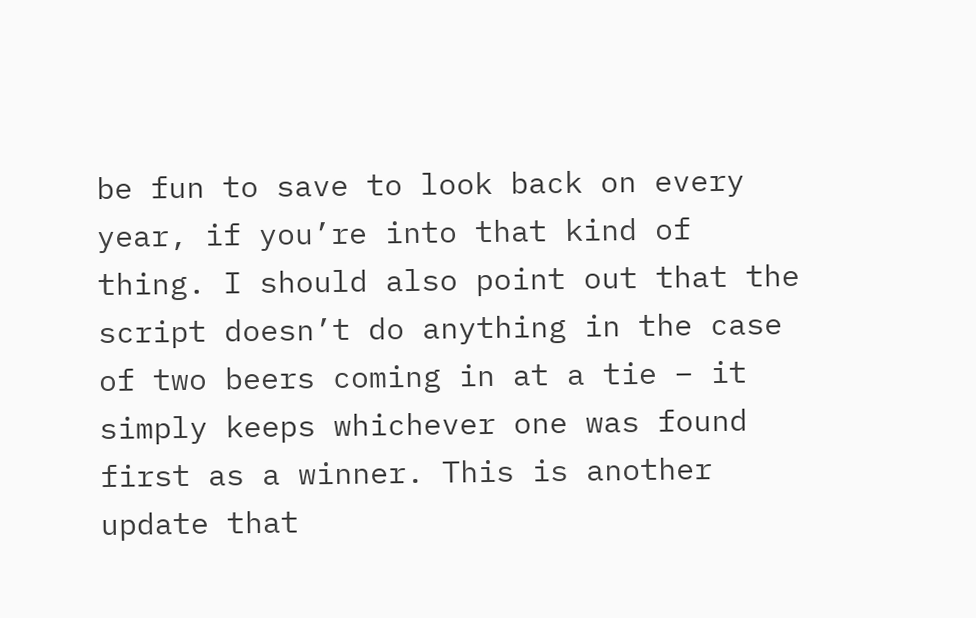be fun to save to look back on every year, if you’re into that kind of thing. I should also point out that the script doesn’t do anything in the case of two beers coming in at a tie – it simply keeps whichever one was found first as a winner. This is another update that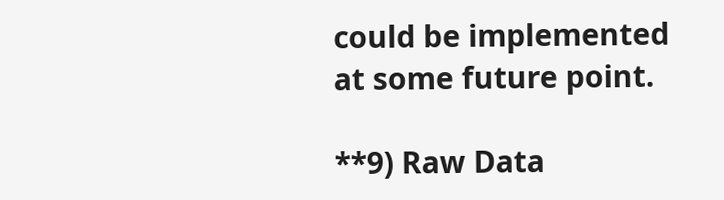could be implemented at some future point.

**9) Raw Data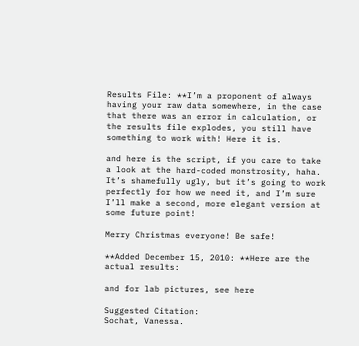Results File: **I’m a proponent of always having your raw data somewhere, in the case that there was an error in calculation, or the results file explodes, you still have something to work with! Here it is.

and here is the script, if you care to take a look at the hard-coded monstrosity, haha. It’s shamefully ugly, but it’s going to work perfectly for how we need it, and I’m sure I’ll make a second, more elegant version at some future point!

Merry Christmas everyone! Be safe!

**Added December 15, 2010: **Here are the actual results:

and for lab pictures, see here

Suggested Citation:
Sochat, Vanessa.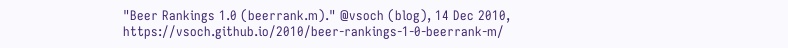"Beer Rankings 1.0 (beerrank.m)." @vsoch (blog), 14 Dec 2010, https://vsoch.github.io/2010/beer-rankings-1-0-beerrank-m/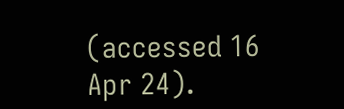(accessed 16 Apr 24).